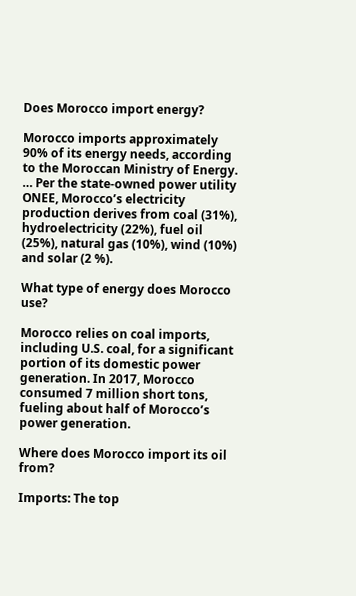Does Morocco import energy?

Morocco imports approximately 90% of its energy needs, according to the Moroccan Ministry of Energy. … Per the state-owned power utility ONEE, Morocco’s electricity production derives from coal (31%), hydroelectricity (22%), fuel oil (25%), natural gas (10%), wind (10%) and solar (2 %).

What type of energy does Morocco use?

Morocco relies on coal imports, including U.S. coal, for a significant portion of its domestic power generation. In 2017, Morocco consumed 7 million short tons, fueling about half of Morocco’s power generation.

Where does Morocco import its oil from?

Imports: The top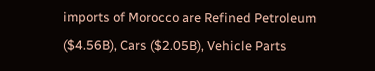imports of Morocco are Refined Petroleum ($4.56B), Cars ($2.05B), Vehicle Parts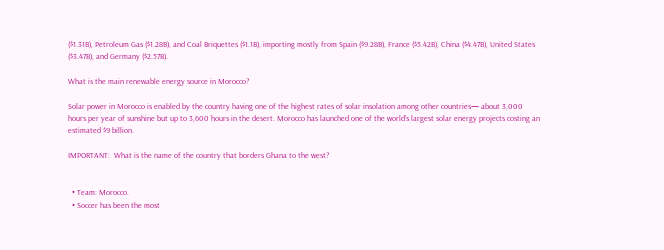($1.31B), Petroleum Gas ($1.28B), and Coal Briquettes ($1.1B), importing mostly from Spain ($9.28B), France ($5.42B), China ($4.47B), United States ($3.47B), and Germany ($2.57B).

What is the main renewable energy source in Morocco?

Solar power in Morocco is enabled by the country having one of the highest rates of solar insolation among other countries— about 3,000 hours per year of sunshine but up to 3,600 hours in the desert. Morocco has launched one of the world’s largest solar energy projects costing an estimated $9 billion.

IMPORTANT:  What is the name of the country that borders Ghana to the west?


  • Team: Morocco.
  • Soccer has been the most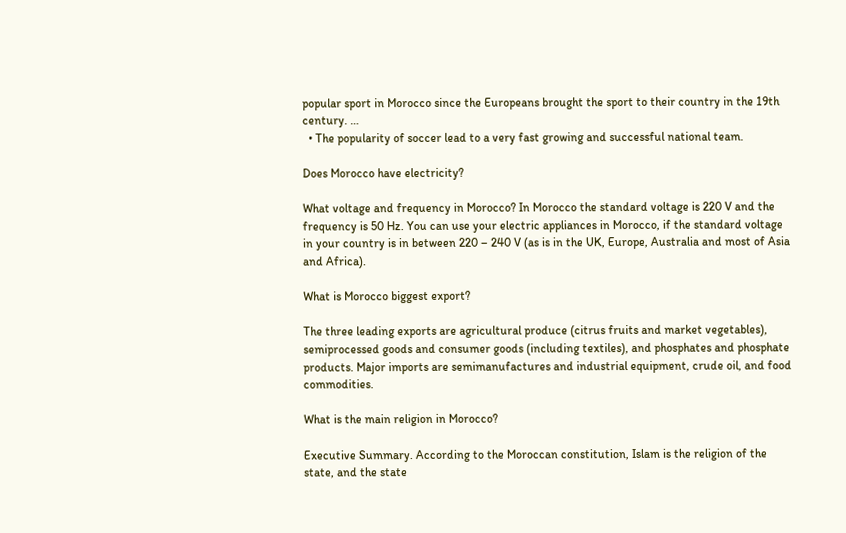popular sport in Morocco since the Europeans brought the sport to their country in the 19th century. …
  • The popularity of soccer lead to a very fast growing and successful national team.

Does Morocco have electricity?

What voltage and frequency in Morocco? In Morocco the standard voltage is 220 V and the frequency is 50 Hz. You can use your electric appliances in Morocco, if the standard voltage in your country is in between 220 – 240 V (as is in the UK, Europe, Australia and most of Asia and Africa).

What is Morocco biggest export?

The three leading exports are agricultural produce (citrus fruits and market vegetables), semiprocessed goods and consumer goods (including textiles), and phosphates and phosphate products. Major imports are semimanufactures and industrial equipment, crude oil, and food commodities.

What is the main religion in Morocco?

Executive Summary. According to the Moroccan constitution, Islam is the religion of the state, and the state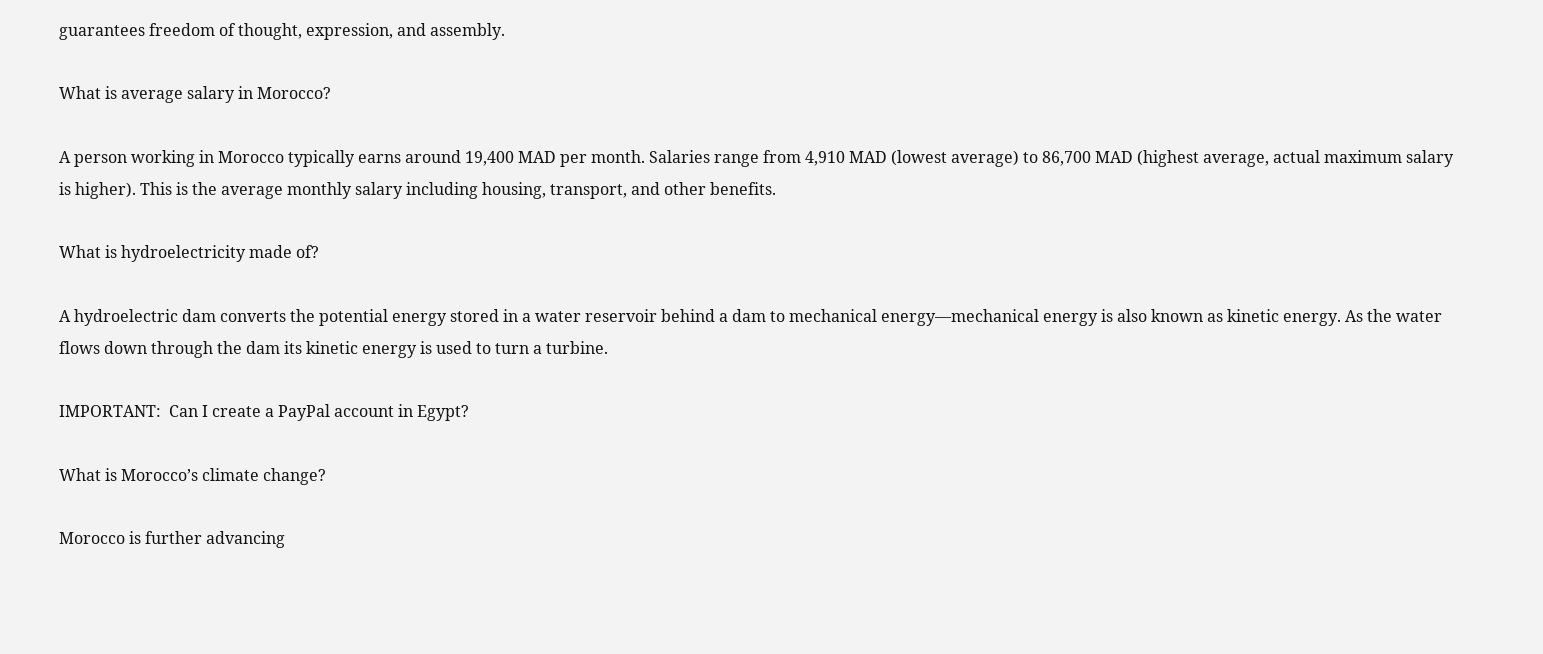guarantees freedom of thought, expression, and assembly.

What is average salary in Morocco?

A person working in Morocco typically earns around 19,400 MAD per month. Salaries range from 4,910 MAD (lowest average) to 86,700 MAD (highest average, actual maximum salary is higher). This is the average monthly salary including housing, transport, and other benefits.

What is hydroelectricity made of?

A hydroelectric dam converts the potential energy stored in a water reservoir behind a dam to mechanical energy—mechanical energy is also known as kinetic energy. As the water flows down through the dam its kinetic energy is used to turn a turbine.

IMPORTANT:  Can I create a PayPal account in Egypt?

What is Morocco’s climate change?

Morocco is further advancing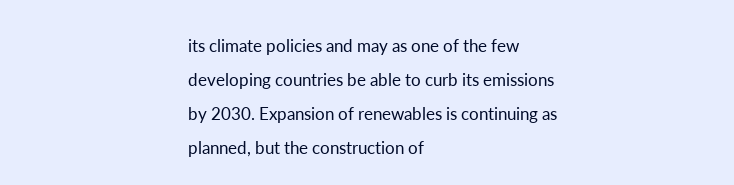its climate policies and may as one of the few developing countries be able to curb its emissions by 2030. Expansion of renewables is continuing as planned, but the construction of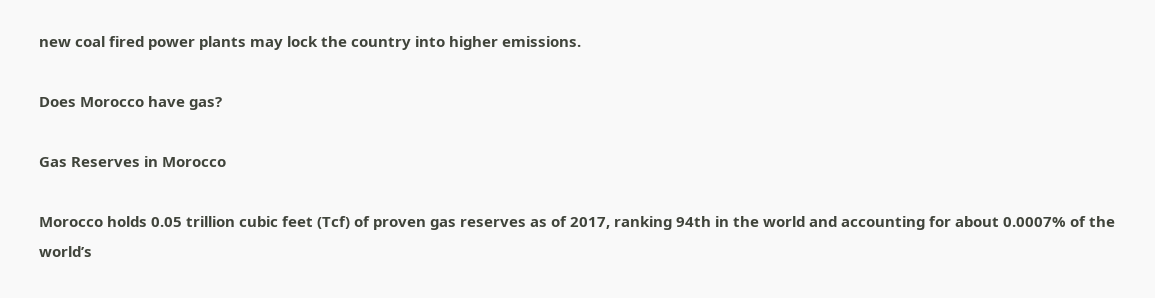new coal fired power plants may lock the country into higher emissions.

Does Morocco have gas?

Gas Reserves in Morocco

Morocco holds 0.05 trillion cubic feet (Tcf) of proven gas reserves as of 2017, ranking 94th in the world and accounting for about 0.0007% of the world’s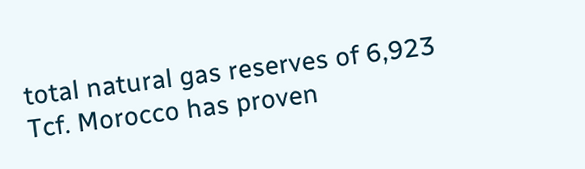total natural gas reserves of 6,923 Tcf. Morocco has proven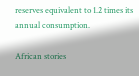reserves equivalent to 1.2 times its annual consumption.

African stories